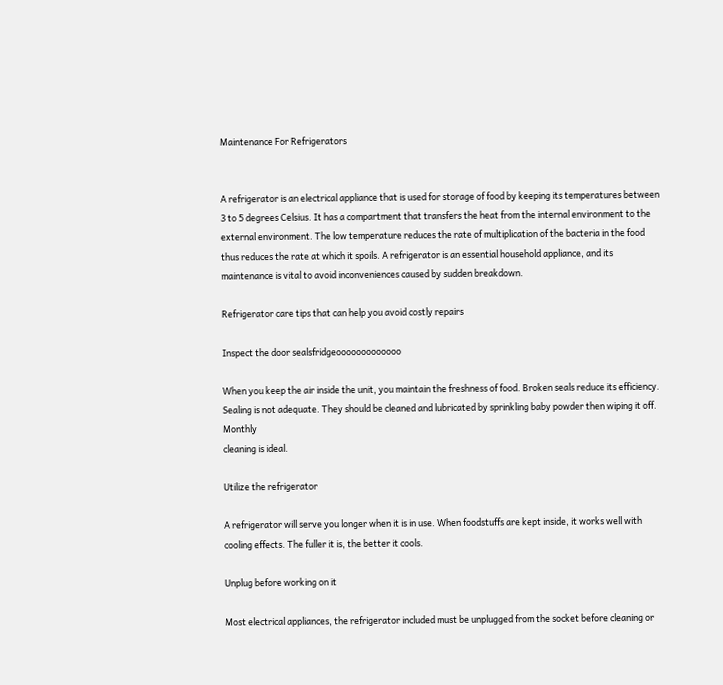Maintenance For Refrigerators


A refrigerator is an electrical appliance that is used for storage of food by keeping its temperatures between 3 to 5 degrees Celsius. It has a compartment that transfers the heat from the internal environment to the external environment. The low temperature reduces the rate of multiplication of the bacteria in the food thus reduces the rate at which it spoils. A refrigerator is an essential household appliance, and its maintenance is vital to avoid inconveniences caused by sudden breakdown.

Refrigerator care tips that can help you avoid costly repairs

Inspect the door sealsfridgeooooooooooooo

When you keep the air inside the unit, you maintain the freshness of food. Broken seals reduce its efficiency. Sealing is not adequate. They should be cleaned and lubricated by sprinkling baby powder then wiping it off. Monthly
cleaning is ideal.

Utilize the refrigerator

A refrigerator will serve you longer when it is in use. When foodstuffs are kept inside, it works well with cooling effects. The fuller it is, the better it cools.

Unplug before working on it

Most electrical appliances, the refrigerator included must be unplugged from the socket before cleaning or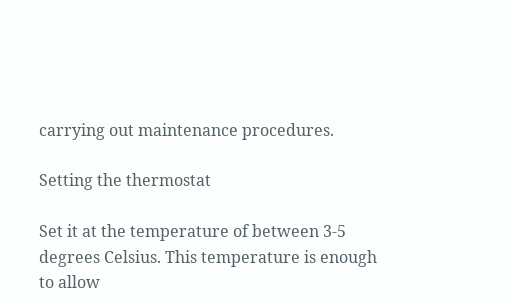carrying out maintenance procedures.

Setting the thermostat

Set it at the temperature of between 3-5 degrees Celsius. This temperature is enough to allow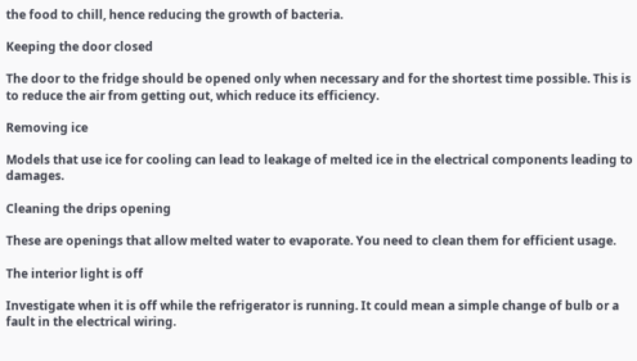the food to chill, hence reducing the growth of bacteria.

Keeping the door closed

The door to the fridge should be opened only when necessary and for the shortest time possible. This is to reduce the air from getting out, which reduce its efficiency.

Removing ice

Models that use ice for cooling can lead to leakage of melted ice in the electrical components leading to damages.

Cleaning the drips opening

These are openings that allow melted water to evaporate. You need to clean them for efficient usage.

The interior light is off

Investigate when it is off while the refrigerator is running. It could mean a simple change of bulb or a fault in the electrical wiring.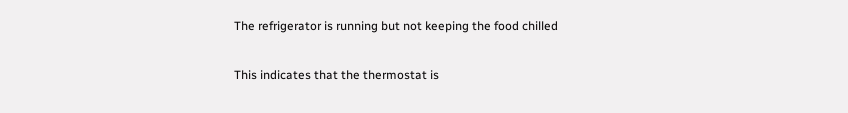The refrigerator is running but not keeping the food chilled

This indicates that the thermostat is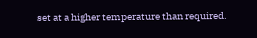set at a higher temperature than required.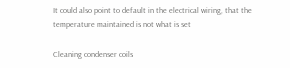It could also point to default in the electrical wiring, that the temperature maintained is not what is set

Cleaning condenser coils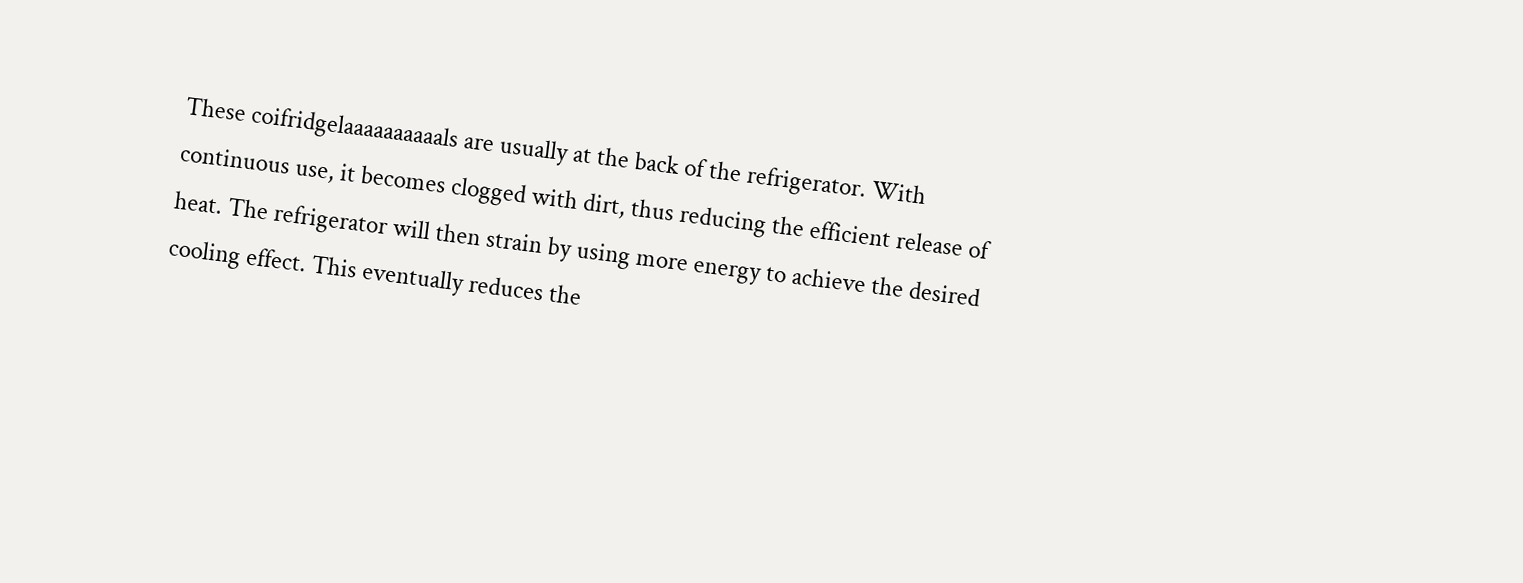These coifridgelaaaaaaaaaals are usually at the back of the refrigerator. With continuous use, it becomes clogged with dirt, thus reducing the efficient release of heat. The refrigerator will then strain by using more energy to achieve the desired cooling effect. This eventually reduces the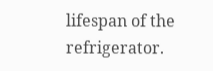lifespan of the refrigerator.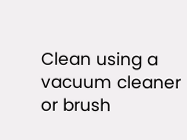Clean using a vacuum cleaner or brush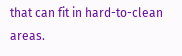that can fit in hard-to-clean areas.